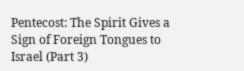Pentecost: The Spirit Gives a Sign of Foreign Tongues to Israel (Part 3)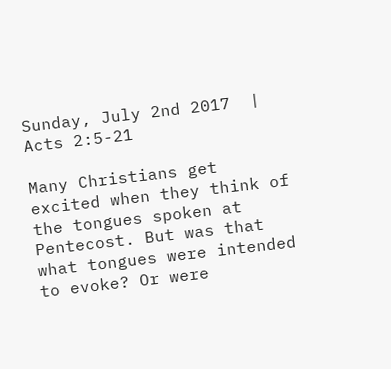Sunday, July 2nd 2017  |  Acts 2:5-21

Many Christians get excited when they think of the tongues spoken at Pentecost. But was that what tongues were intended to evoke? Or were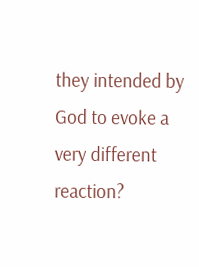they intended by God to evoke a very different reaction?